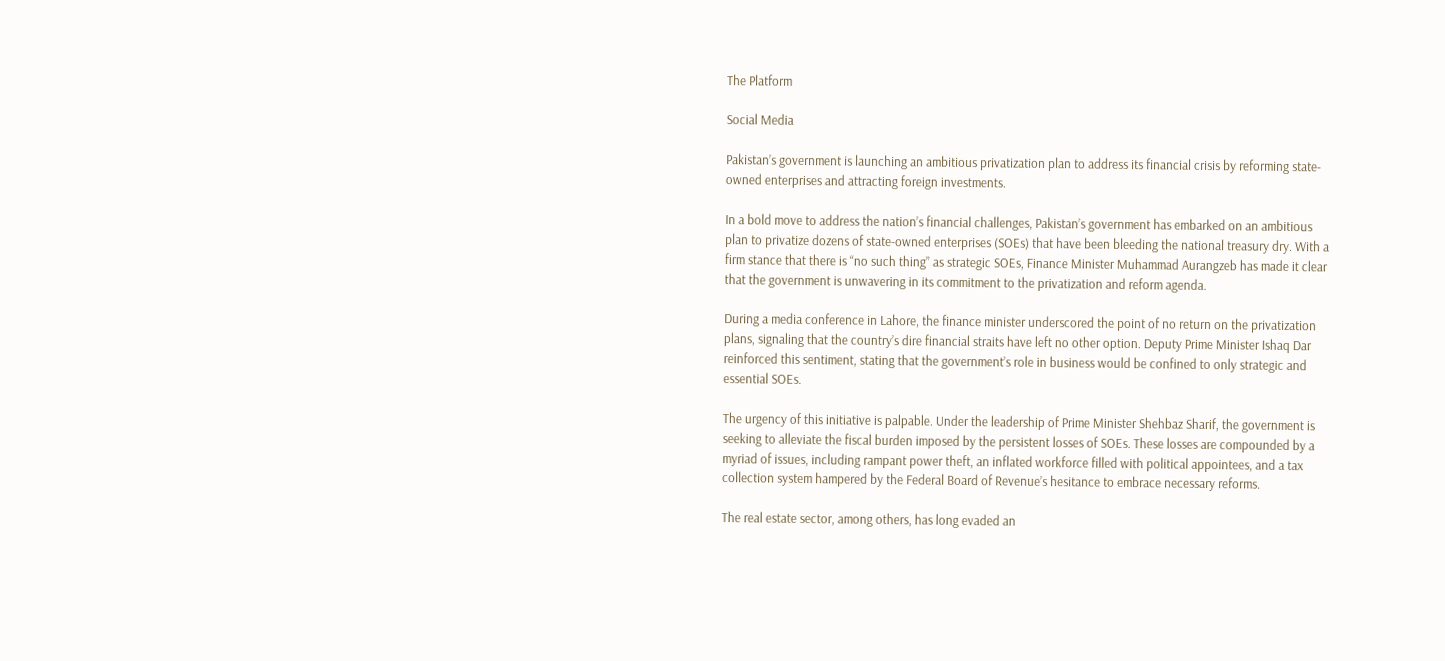The Platform

Social Media

Pakistan’s government is launching an ambitious privatization plan to address its financial crisis by reforming state-owned enterprises and attracting foreign investments.

In a bold move to address the nation’s financial challenges, Pakistan’s government has embarked on an ambitious plan to privatize dozens of state-owned enterprises (SOEs) that have been bleeding the national treasury dry. With a firm stance that there is “no such thing” as strategic SOEs, Finance Minister Muhammad Aurangzeb has made it clear that the government is unwavering in its commitment to the privatization and reform agenda.

During a media conference in Lahore, the finance minister underscored the point of no return on the privatization plans, signaling that the country’s dire financial straits have left no other option. Deputy Prime Minister Ishaq Dar reinforced this sentiment, stating that the government’s role in business would be confined to only strategic and essential SOEs.

The urgency of this initiative is palpable. Under the leadership of Prime Minister Shehbaz Sharif, the government is seeking to alleviate the fiscal burden imposed by the persistent losses of SOEs. These losses are compounded by a myriad of issues, including rampant power theft, an inflated workforce filled with political appointees, and a tax collection system hampered by the Federal Board of Revenue’s hesitance to embrace necessary reforms.

The real estate sector, among others, has long evaded an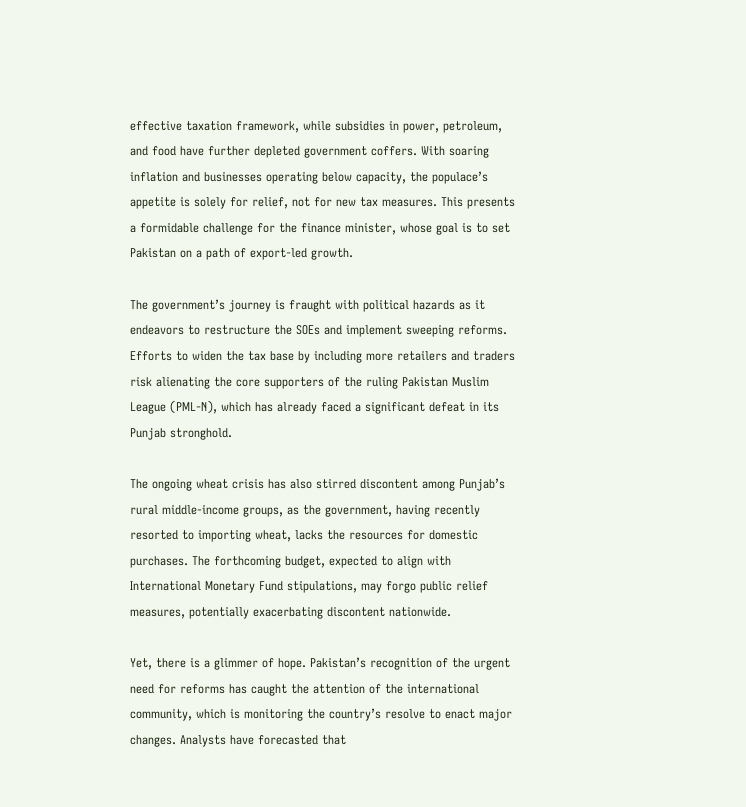effective taxation framework, while subsidies in power, petroleum, and food have further depleted government coffers. With soaring inflation and businesses operating below capacity, the populace’s appetite is solely for relief, not for new tax measures. This presents a formidable challenge for the finance minister, whose goal is to set Pakistan on a path of export-led growth.

The government’s journey is fraught with political hazards as it endeavors to restructure the SOEs and implement sweeping reforms. Efforts to widen the tax base by including more retailers and traders risk alienating the core supporters of the ruling Pakistan Muslim League (PML-N), which has already faced a significant defeat in its Punjab stronghold.

The ongoing wheat crisis has also stirred discontent among Punjab’s rural middle-income groups, as the government, having recently resorted to importing wheat, lacks the resources for domestic purchases. The forthcoming budget, expected to align with International Monetary Fund stipulations, may forgo public relief measures, potentially exacerbating discontent nationwide.

Yet, there is a glimmer of hope. Pakistan’s recognition of the urgent need for reforms has caught the attention of the international community, which is monitoring the country’s resolve to enact major changes. Analysts have forecasted that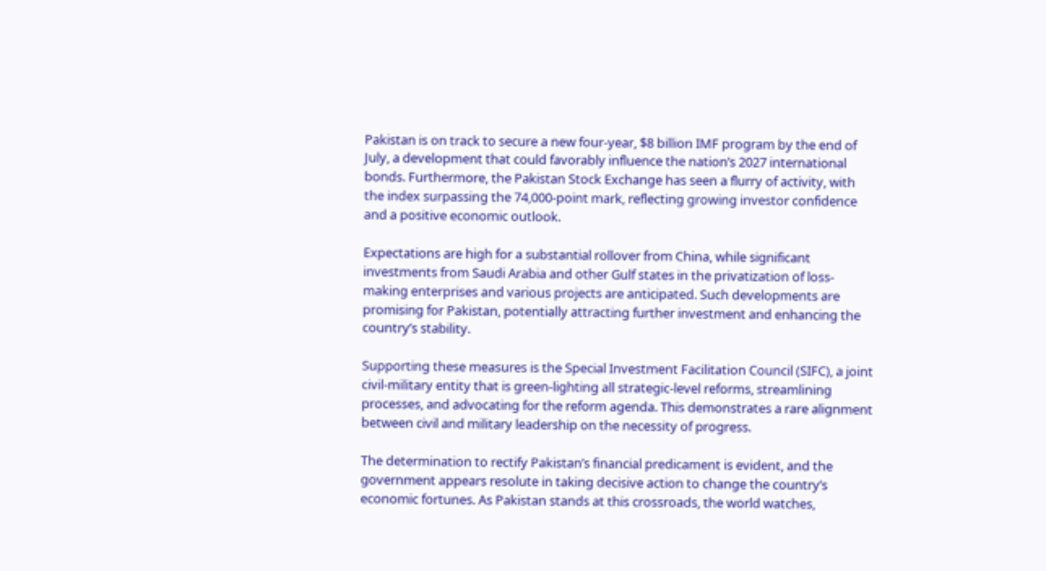Pakistan is on track to secure a new four-year, $8 billion IMF program by the end of July, a development that could favorably influence the nation’s 2027 international bonds. Furthermore, the Pakistan Stock Exchange has seen a flurry of activity, with the index surpassing the 74,000-point mark, reflecting growing investor confidence and a positive economic outlook.

Expectations are high for a substantial rollover from China, while significant investments from Saudi Arabia and other Gulf states in the privatization of loss-making enterprises and various projects are anticipated. Such developments are promising for Pakistan, potentially attracting further investment and enhancing the country’s stability.

Supporting these measures is the Special Investment Facilitation Council (SIFC), a joint civil-military entity that is green-lighting all strategic-level reforms, streamlining processes, and advocating for the reform agenda. This demonstrates a rare alignment between civil and military leadership on the necessity of progress.

The determination to rectify Pakistan’s financial predicament is evident, and the government appears resolute in taking decisive action to change the country’s economic fortunes. As Pakistan stands at this crossroads, the world watches,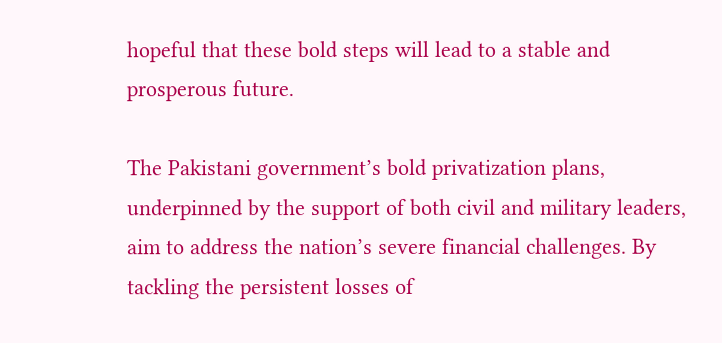hopeful that these bold steps will lead to a stable and prosperous future.

The Pakistani government’s bold privatization plans, underpinned by the support of both civil and military leaders, aim to address the nation’s severe financial challenges. By tackling the persistent losses of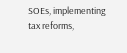SOEs, implementing tax reforms,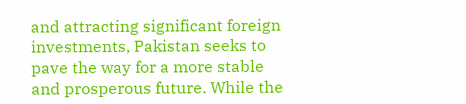and attracting significant foreign investments, Pakistan seeks to pave the way for a more stable and prosperous future. While the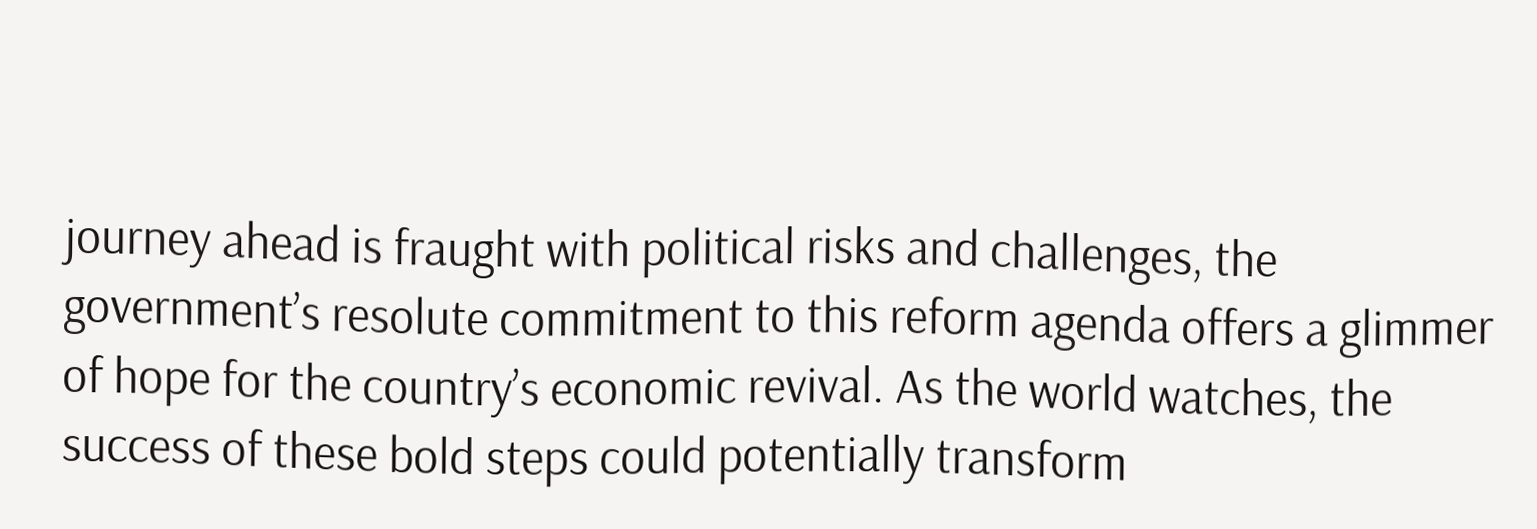journey ahead is fraught with political risks and challenges, the government’s resolute commitment to this reform agenda offers a glimmer of hope for the country’s economic revival. As the world watches, the success of these bold steps could potentially transform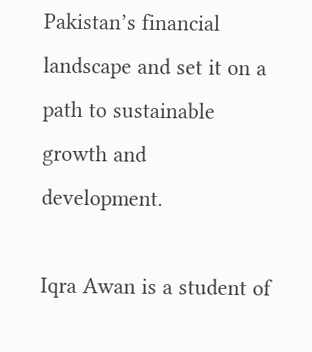Pakistan’s financial landscape and set it on a path to sustainable growth and development.

Iqra Awan is a student of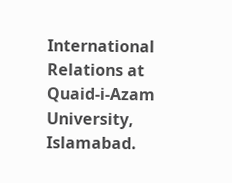International Relations at Quaid-i-Azam University, Islamabad.